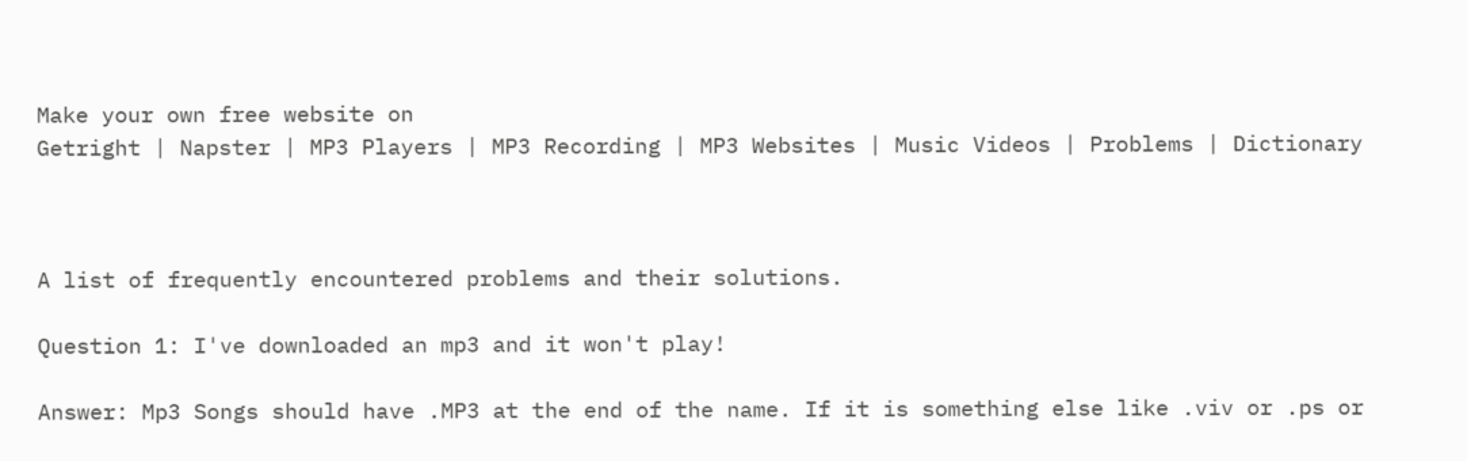Make your own free website on
Getright | Napster | MP3 Players | MP3 Recording | MP3 Websites | Music Videos | Problems | Dictionary



A list of frequently encountered problems and their solutions.

Question 1: I've downloaded an mp3 and it won't play!

Answer: Mp3 Songs should have .MP3 at the end of the name. If it is something else like .viv or .ps or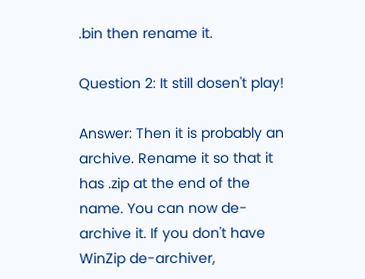.bin then rename it.

Question 2: It still dosen't play!

Answer: Then it is probably an archive. Rename it so that it has .zip at the end of the name. You can now de-archive it. If you don't have WinZip de-archiver,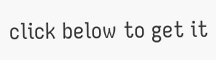click below to get it